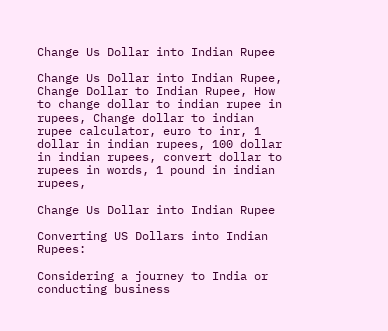Change Us Dollar into Indian Rupee

Change Us Dollar into Indian Rupee, Change Dollar to Indian Rupee, How to change dollar to indian rupee in rupees, Change dollar to indian rupee calculator, euro to inr, 1 dollar in indian rupees, 100 dollar in indian rupees, convert dollar to rupees in words, 1 pound in indian rupees,

Change Us Dollar into Indian Rupee

Converting US Dollars into Indian Rupees:

Considering a journey to India or conducting business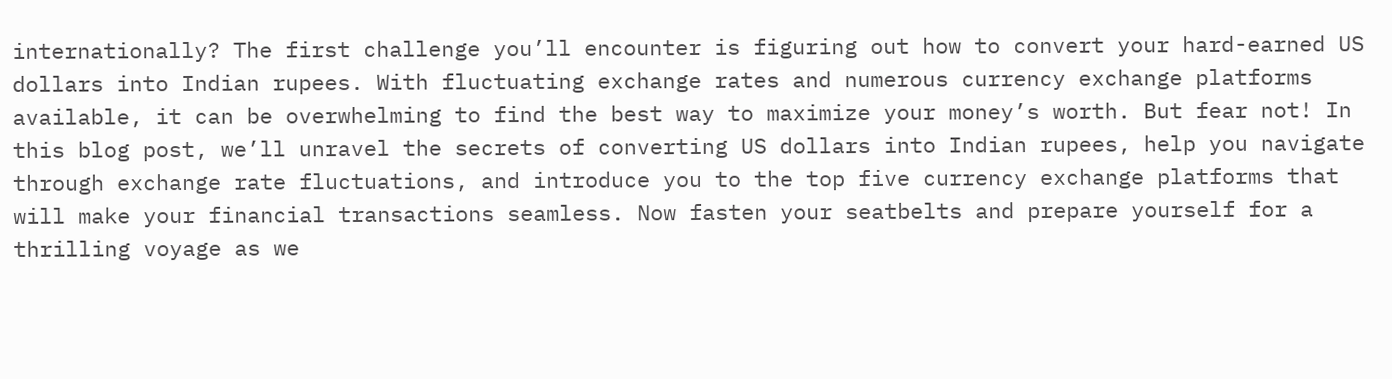internationally? The first challenge you’ll encounter is figuring out how to convert your hard-earned US dollars into Indian rupees. With fluctuating exchange rates and numerous currency exchange platforms available, it can be overwhelming to find the best way to maximize your money’s worth. But fear not! In this blog post, we’ll unravel the secrets of converting US dollars into Indian rupees, help you navigate through exchange rate fluctuations, and introduce you to the top five currency exchange platforms that will make your financial transactions seamless. Now fasten your seatbelts and prepare yourself for a thrilling voyage as we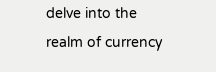delve into the realm of currency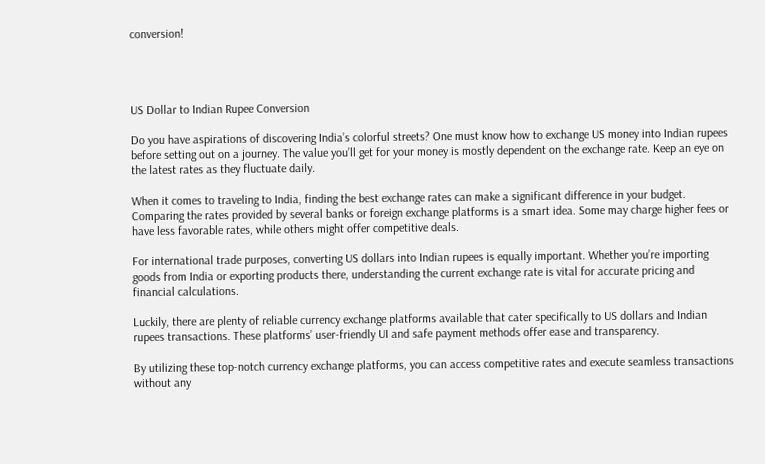conversion!




US Dollar to Indian Rupee Conversion

Do you have aspirations of discovering India’s colorful streets? One must know how to exchange US money into Indian rupees before setting out on a journey. The value you’ll get for your money is mostly dependent on the exchange rate. Keep an eye on the latest rates as they fluctuate daily.

When it comes to traveling to India, finding the best exchange rates can make a significant difference in your budget. Comparing the rates provided by several banks or foreign exchange platforms is a smart idea. Some may charge higher fees or have less favorable rates, while others might offer competitive deals.

For international trade purposes, converting US dollars into Indian rupees is equally important. Whether you’re importing goods from India or exporting products there, understanding the current exchange rate is vital for accurate pricing and financial calculations.

Luckily, there are plenty of reliable currency exchange platforms available that cater specifically to US dollars and Indian rupees transactions. These platforms’ user-friendly UI and safe payment methods offer ease and transparency.

By utilizing these top-notch currency exchange platforms, you can access competitive rates and execute seamless transactions without any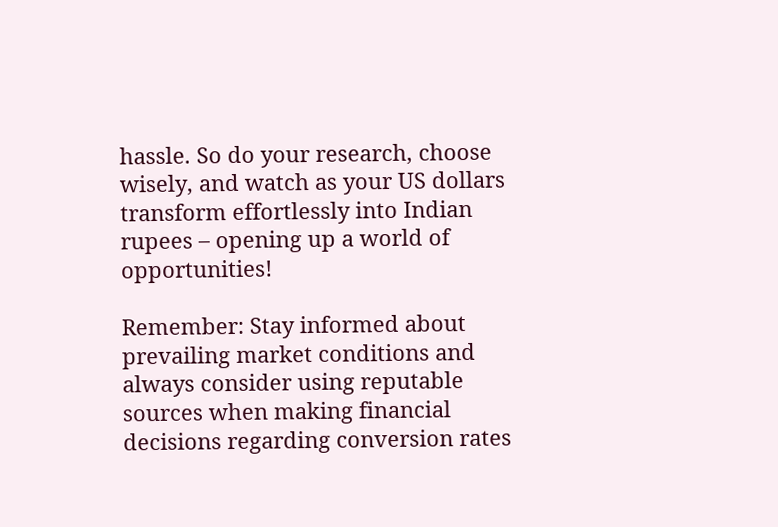hassle. So do your research, choose wisely, and watch as your US dollars transform effortlessly into Indian rupees – opening up a world of opportunities!

Remember: Stay informed about prevailing market conditions and always consider using reputable sources when making financial decisions regarding conversion rates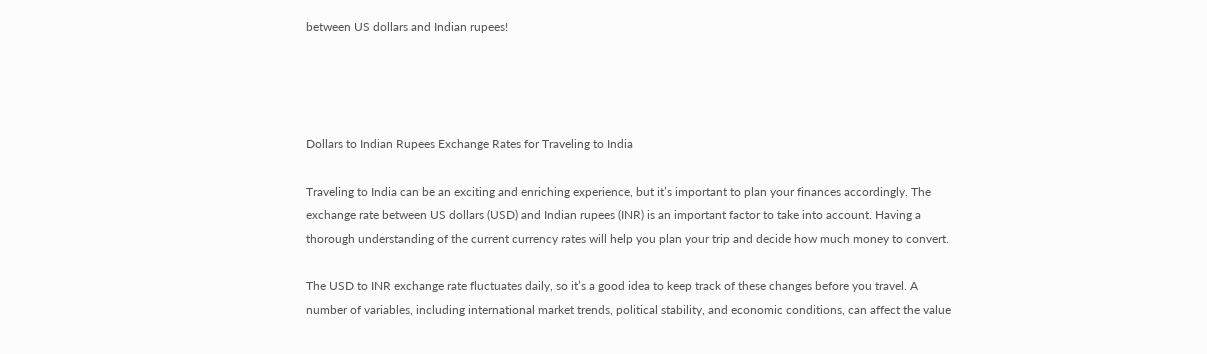between US dollars and Indian rupees!




Dollars to Indian Rupees Exchange Rates for Traveling to India

Traveling to India can be an exciting and enriching experience, but it’s important to plan your finances accordingly. The exchange rate between US dollars (USD) and Indian rupees (INR) is an important factor to take into account. Having a thorough understanding of the current currency rates will help you plan your trip and decide how much money to convert.

The USD to INR exchange rate fluctuates daily, so it’s a good idea to keep track of these changes before you travel. A number of variables, including international market trends, political stability, and economic conditions, can affect the value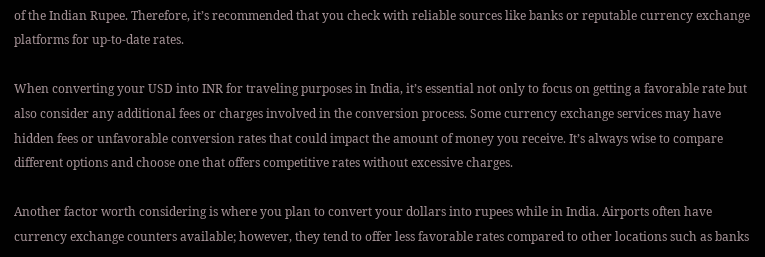of the Indian Rupee. Therefore, it’s recommended that you check with reliable sources like banks or reputable currency exchange platforms for up-to-date rates.

When converting your USD into INR for traveling purposes in India, it’s essential not only to focus on getting a favorable rate but also consider any additional fees or charges involved in the conversion process. Some currency exchange services may have hidden fees or unfavorable conversion rates that could impact the amount of money you receive. It’s always wise to compare different options and choose one that offers competitive rates without excessive charges.

Another factor worth considering is where you plan to convert your dollars into rupees while in India. Airports often have currency exchange counters available; however, they tend to offer less favorable rates compared to other locations such as banks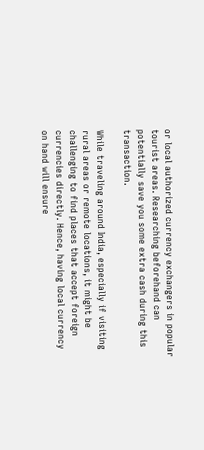or local authorized currency exchangers in popular tourist areas. Researching beforehand can potentially save you some extra cash during this transaction.

While traveling around India, especially if visiting rural areas or remote locations, it might be challenging to find places that accept foreign currencies directly. Hence, having local currency on hand will ensure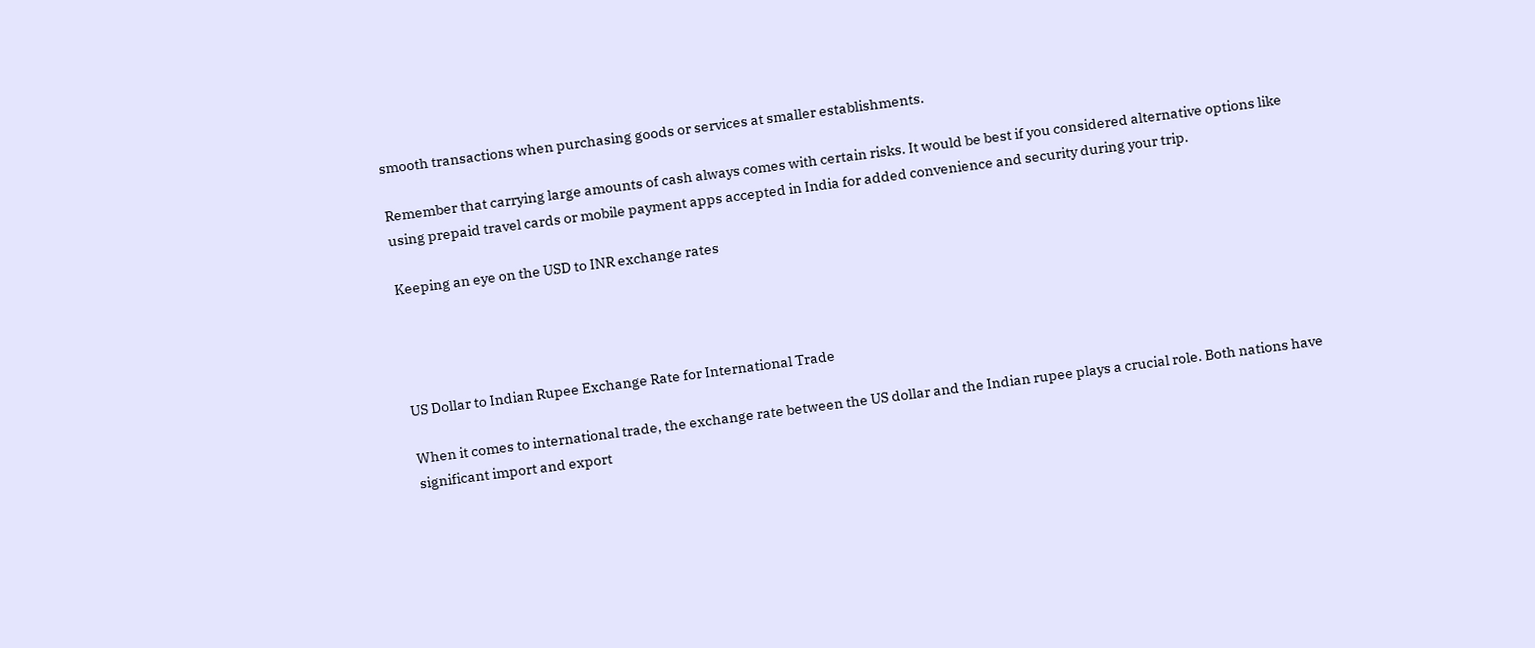smooth transactions when purchasing goods or services at smaller establishments.

Remember that carrying large amounts of cash always comes with certain risks. It would be best if you considered alternative options like using prepaid travel cards or mobile payment apps accepted in India for added convenience and security during your trip.

Keeping an eye on the USD to INR exchange rates




US Dollar to Indian Rupee Exchange Rate for International Trade

When it comes to international trade, the exchange rate between the US dollar and the Indian rupee plays a crucial role. Both nations have significant import and export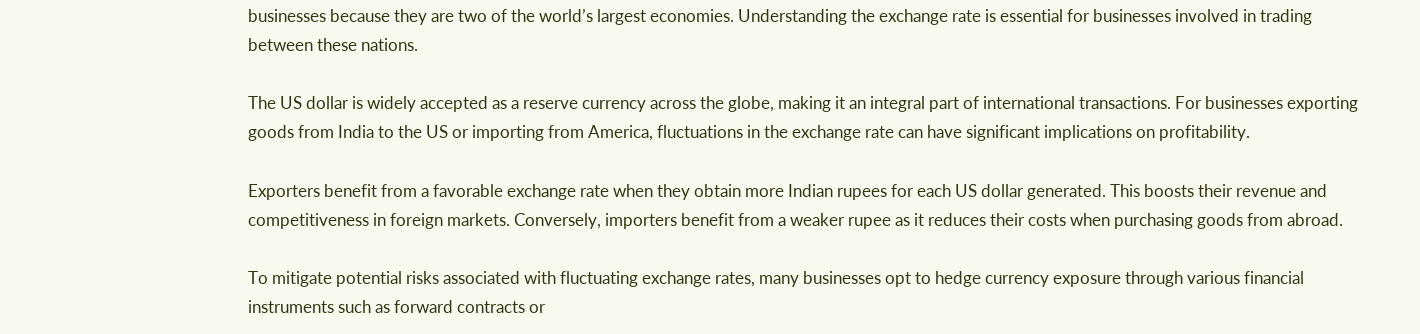businesses because they are two of the world’s largest economies. Understanding the exchange rate is essential for businesses involved in trading between these nations.

The US dollar is widely accepted as a reserve currency across the globe, making it an integral part of international transactions. For businesses exporting goods from India to the US or importing from America, fluctuations in the exchange rate can have significant implications on profitability.

Exporters benefit from a favorable exchange rate when they obtain more Indian rupees for each US dollar generated. This boosts their revenue and competitiveness in foreign markets. Conversely, importers benefit from a weaker rupee as it reduces their costs when purchasing goods from abroad.

To mitigate potential risks associated with fluctuating exchange rates, many businesses opt to hedge currency exposure through various financial instruments such as forward contracts or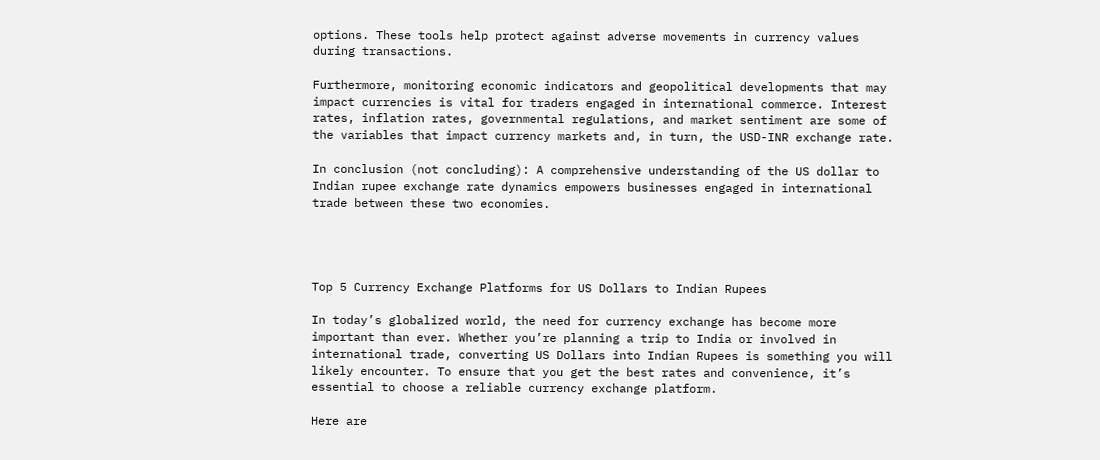options. These tools help protect against adverse movements in currency values during transactions.

Furthermore, monitoring economic indicators and geopolitical developments that may impact currencies is vital for traders engaged in international commerce. Interest rates, inflation rates, governmental regulations, and market sentiment are some of the variables that impact currency markets and, in turn, the USD-INR exchange rate.

In conclusion (not concluding): A comprehensive understanding of the US dollar to Indian rupee exchange rate dynamics empowers businesses engaged in international trade between these two economies.




Top 5 Currency Exchange Platforms for US Dollars to Indian Rupees

In today’s globalized world, the need for currency exchange has become more important than ever. Whether you’re planning a trip to India or involved in international trade, converting US Dollars into Indian Rupees is something you will likely encounter. To ensure that you get the best rates and convenience, it’s essential to choose a reliable currency exchange platform.

Here are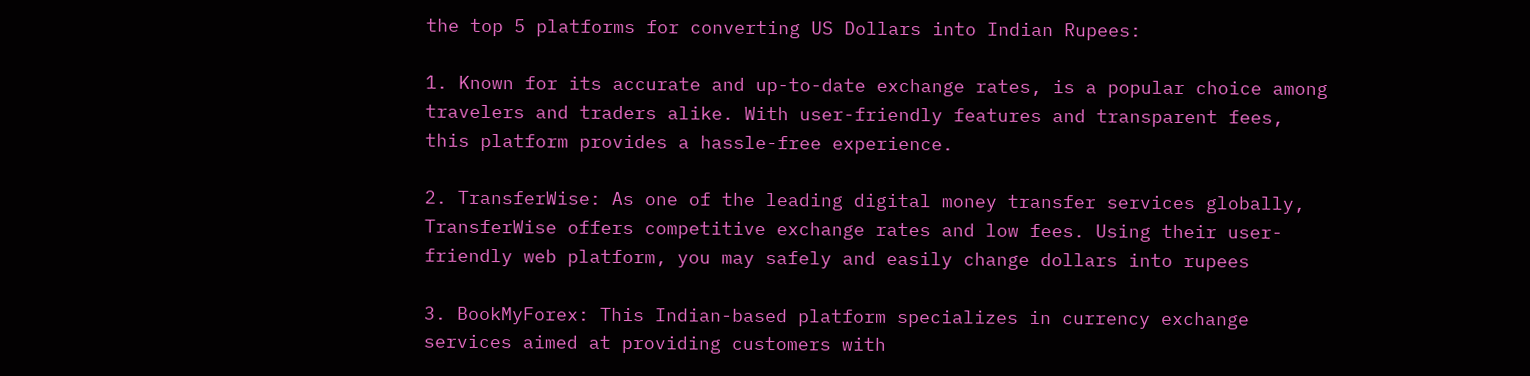the top 5 platforms for converting US Dollars into Indian Rupees:

1. Known for its accurate and up-to-date exchange rates, is a popular choice among travelers and traders alike. With user-friendly features and transparent fees, this platform provides a hassle-free experience.

2. TransferWise: As one of the leading digital money transfer services globally, TransferWise offers competitive exchange rates and low fees. Using their user-friendly web platform, you may safely and easily change dollars into rupees

3. BookMyForex: This Indian-based platform specializes in currency exchange services aimed at providing customers with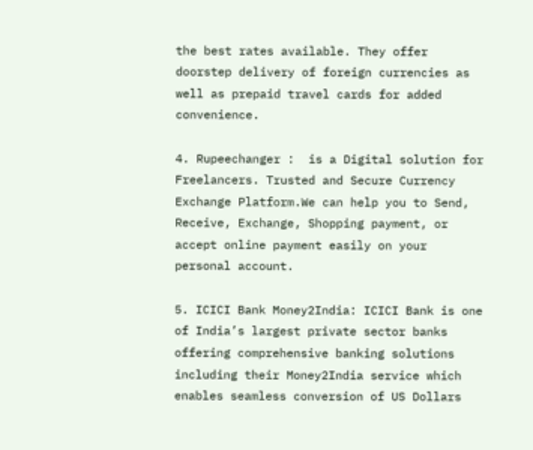the best rates available. They offer doorstep delivery of foreign currencies as well as prepaid travel cards for added convenience.

4. Rupeechanger :  is a Digital solution for Freelancers. Trusted and Secure Currency Exchange Platform.We can help you to Send, Receive, Exchange, Shopping payment, or accept online payment easily on your personal account.

5. ICICI Bank Money2India: ICICI Bank is one of India’s largest private sector banks offering comprehensive banking solutions including their Money2India service which enables seamless conversion of US Dollars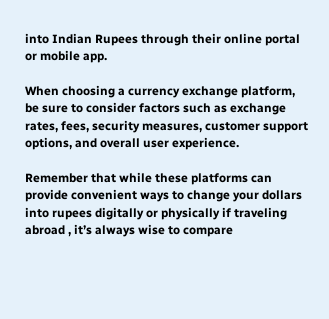into Indian Rupees through their online portal or mobile app.

When choosing a currency exchange platform, be sure to consider factors such as exchange rates, fees, security measures, customer support options, and overall user experience.

Remember that while these platforms can provide convenient ways to change your dollars into rupees digitally or physically if traveling abroad , it’s always wise to compare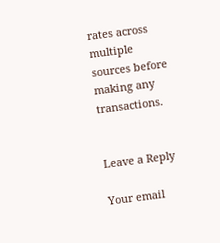rates across multiple sources before making any transactions.


Leave a Reply

Your email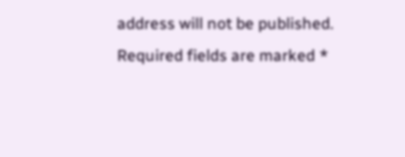address will not be published. Required fields are marked *